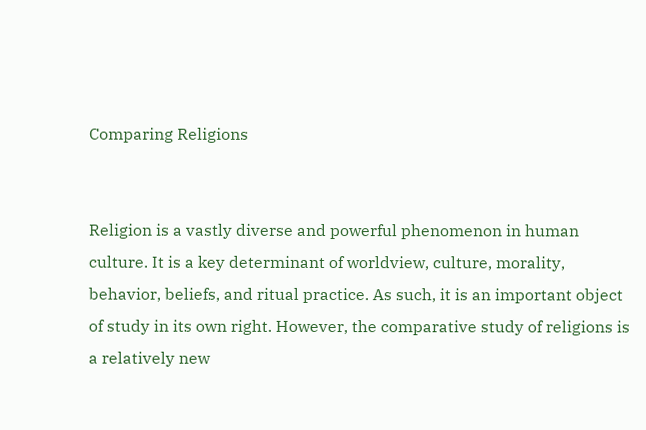Comparing Religions


Religion is a vastly diverse and powerful phenomenon in human culture. It is a key determinant of worldview, culture, morality, behavior, beliefs, and ritual practice. As such, it is an important object of study in its own right. However, the comparative study of religions is a relatively new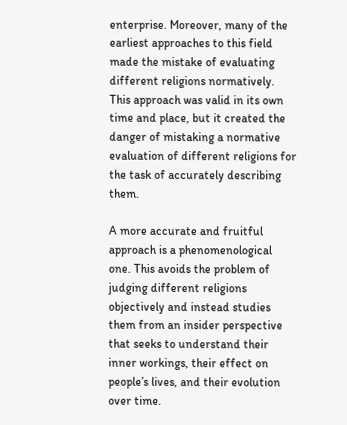enterprise. Moreover, many of the earliest approaches to this field made the mistake of evaluating different religions normatively. This approach was valid in its own time and place, but it created the danger of mistaking a normative evaluation of different religions for the task of accurately describing them.

A more accurate and fruitful approach is a phenomenological one. This avoids the problem of judging different religions objectively and instead studies them from an insider perspective that seeks to understand their inner workings, their effect on people’s lives, and their evolution over time.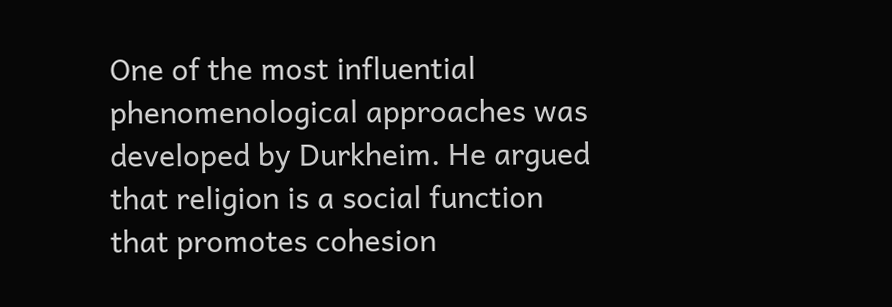One of the most influential phenomenological approaches was developed by Durkheim. He argued that religion is a social function that promotes cohesion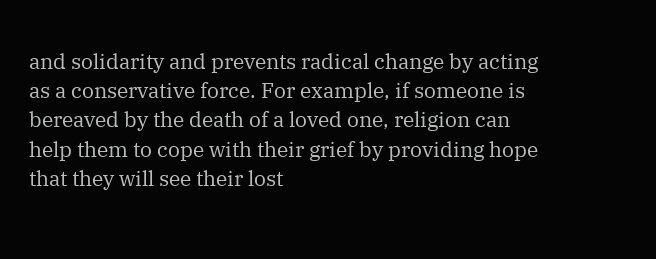and solidarity and prevents radical change by acting as a conservative force. For example, if someone is bereaved by the death of a loved one, religion can help them to cope with their grief by providing hope that they will see their lost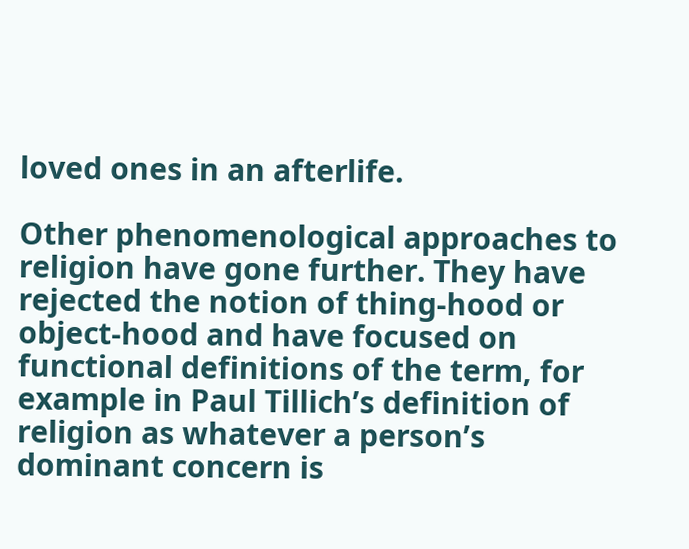loved ones in an afterlife.

Other phenomenological approaches to religion have gone further. They have rejected the notion of thing-hood or object-hood and have focused on functional definitions of the term, for example in Paul Tillich’s definition of religion as whatever a person’s dominant concern is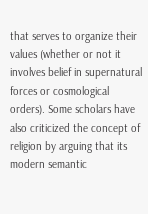that serves to organize their values (whether or not it involves belief in supernatural forces or cosmological orders). Some scholars have also criticized the concept of religion by arguing that its modern semantic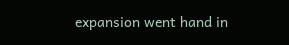expansion went hand in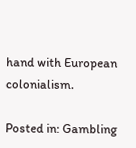hand with European colonialism.

Posted in: Gambling